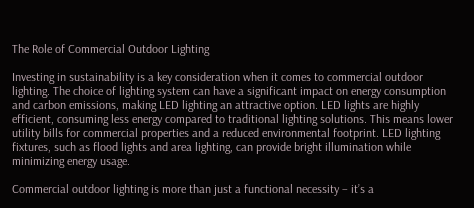The Role of Commercial Outdoor Lighting

Investing in sustainability is a key consideration when it comes to commercial outdoor lighting. The choice of lighting system can have a significant impact on energy consumption and carbon emissions, making LED lighting an attractive option. LED lights are highly efficient, consuming less energy compared to traditional lighting solutions. This means lower utility bills for commercial properties and a reduced environmental footprint. LED lighting fixtures, such as flood lights and area lighting, can provide bright illumination while minimizing energy usage.

Commercial outdoor lighting is more than just a functional necessity – it’s a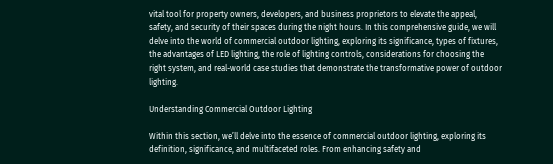vital tool for property owners, developers, and business proprietors to elevate the appeal, safety, and security of their spaces during the night hours. In this comprehensive guide, we will delve into the world of commercial outdoor lighting, exploring its significance, types of fixtures, the advantages of LED lighting, the role of lighting controls, considerations for choosing the right system, and real-world case studies that demonstrate the transformative power of outdoor lighting.

Understanding Commercial Outdoor Lighting

Within this section, we’ll delve into the essence of commercial outdoor lighting, exploring its definition, significance, and multifaceted roles. From enhancing safety and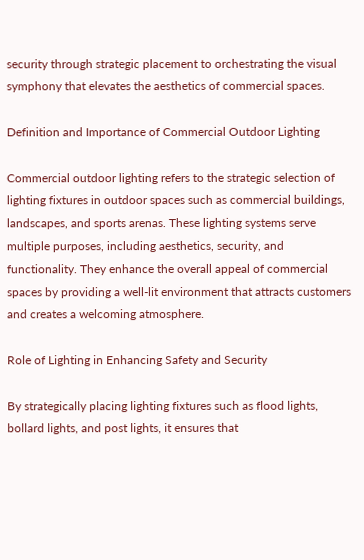security through strategic placement to orchestrating the visual symphony that elevates the aesthetics of commercial spaces.

Definition and Importance of Commercial Outdoor Lighting

Commercial outdoor lighting refers to the strategic selection of lighting fixtures in outdoor spaces such as commercial buildings, landscapes, and sports arenas. These lighting systems serve multiple purposes, including aesthetics, security, and functionality. They enhance the overall appeal of commercial spaces by providing a well-lit environment that attracts customers and creates a welcoming atmosphere.

Role of Lighting in Enhancing Safety and Security

By strategically placing lighting fixtures such as flood lights, bollard lights, and post lights, it ensures that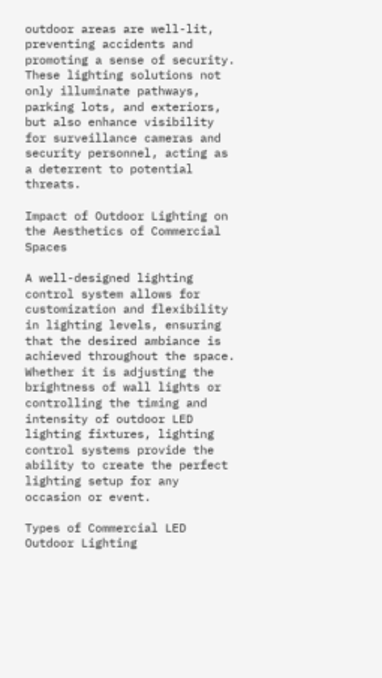outdoor areas are well-lit, preventing accidents and promoting a sense of security. These lighting solutions not only illuminate pathways, parking lots, and exteriors, but also enhance visibility for surveillance cameras and security personnel, acting as a deterrent to potential threats.

Impact of Outdoor Lighting on the Aesthetics of Commercial Spaces

A well-designed lighting control system allows for customization and flexibility in lighting levels, ensuring that the desired ambiance is achieved throughout the space. Whether it is adjusting the brightness of wall lights or controlling the timing and intensity of outdoor LED lighting fixtures, lighting control systems provide the ability to create the perfect lighting setup for any occasion or event.

Types of Commercial LED Outdoor Lighting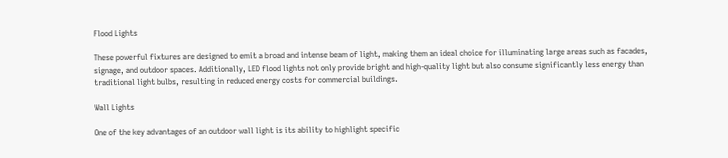Flood Lights

These powerful fixtures are designed to emit a broad and intense beam of light, making them an ideal choice for illuminating large areas such as facades, signage, and outdoor spaces. Additionally, LED flood lights not only provide bright and high-quality light but also consume significantly less energy than traditional light bulbs, resulting in reduced energy costs for commercial buildings.

Wall Lights

One of the key advantages of an outdoor wall light is its ability to highlight specific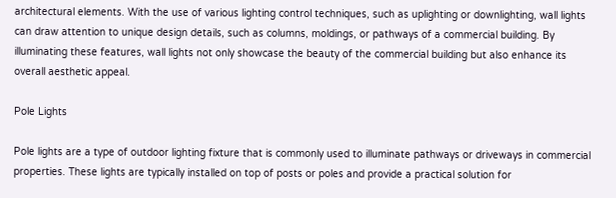architectural elements. With the use of various lighting control techniques, such as uplighting or downlighting, wall lights can draw attention to unique design details, such as columns, moldings, or pathways of a commercial building. By illuminating these features, wall lights not only showcase the beauty of the commercial building but also enhance its overall aesthetic appeal.

Pole Lights

Pole lights are a type of outdoor lighting fixture that is commonly used to illuminate pathways or driveways in commercial properties. These lights are typically installed on top of posts or poles and provide a practical solution for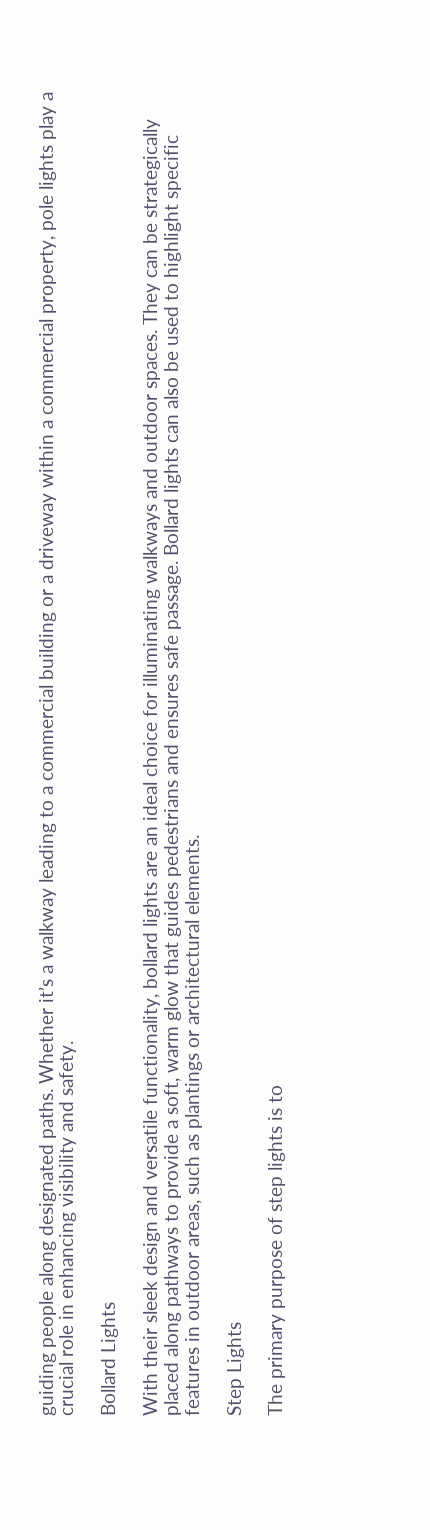guiding people along designated paths. Whether it’s a walkway leading to a commercial building or a driveway within a commercial property, pole lights play a crucial role in enhancing visibility and safety.

Bollard Lights

With their sleek design and versatile functionality, bollard lights are an ideal choice for illuminating walkways and outdoor spaces. They can be strategically placed along pathways to provide a soft, warm glow that guides pedestrians and ensures safe passage. Bollard lights can also be used to highlight specific features in outdoor areas, such as plantings or architectural elements.

Step Lights

The primary purpose of step lights is to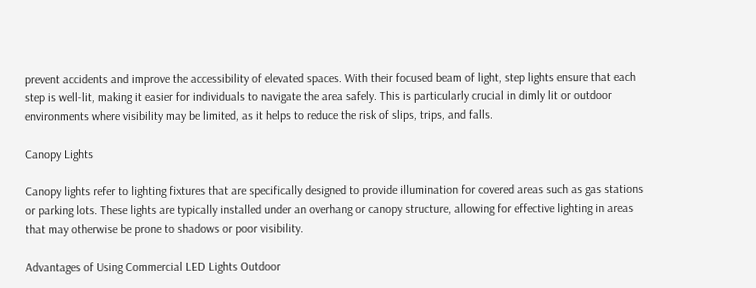prevent accidents and improve the accessibility of elevated spaces. With their focused beam of light, step lights ensure that each step is well-lit, making it easier for individuals to navigate the area safely. This is particularly crucial in dimly lit or outdoor environments where visibility may be limited, as it helps to reduce the risk of slips, trips, and falls.

Canopy Lights

Canopy lights refer to lighting fixtures that are specifically designed to provide illumination for covered areas such as gas stations or parking lots. These lights are typically installed under an overhang or canopy structure, allowing for effective lighting in areas that may otherwise be prone to shadows or poor visibility.

Advantages of Using Commercial LED Lights Outdoor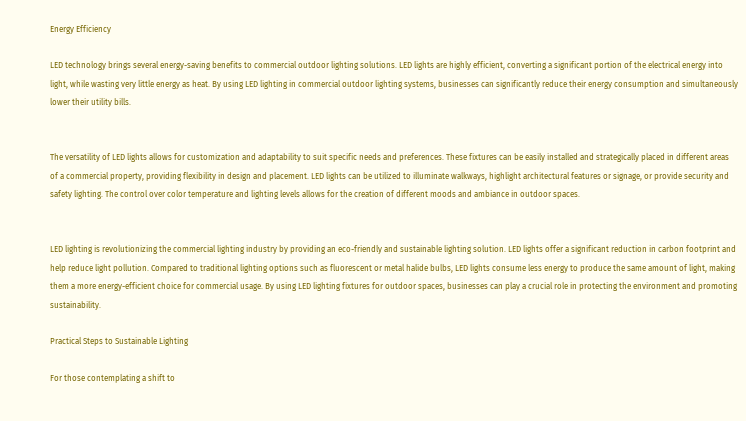Energy Efficiency

LED technology brings several energy-saving benefits to commercial outdoor lighting solutions. LED lights are highly efficient, converting a significant portion of the electrical energy into light, while wasting very little energy as heat. By using LED lighting in commercial outdoor lighting systems, businesses can significantly reduce their energy consumption and simultaneously lower their utility bills.


The versatility of LED lights allows for customization and adaptability to suit specific needs and preferences. These fixtures can be easily installed and strategically placed in different areas of a commercial property, providing flexibility in design and placement. LED lights can be utilized to illuminate walkways, highlight architectural features or signage, or provide security and safety lighting. The control over color temperature and lighting levels allows for the creation of different moods and ambiance in outdoor spaces.


LED lighting is revolutionizing the commercial lighting industry by providing an eco-friendly and sustainable lighting solution. LED lights offer a significant reduction in carbon footprint and help reduce light pollution. Compared to traditional lighting options such as fluorescent or metal halide bulbs, LED lights consume less energy to produce the same amount of light, making them a more energy-efficient choice for commercial usage. By using LED lighting fixtures for outdoor spaces, businesses can play a crucial role in protecting the environment and promoting sustainability.

Practical Steps to Sustainable Lighting

For those contemplating a shift to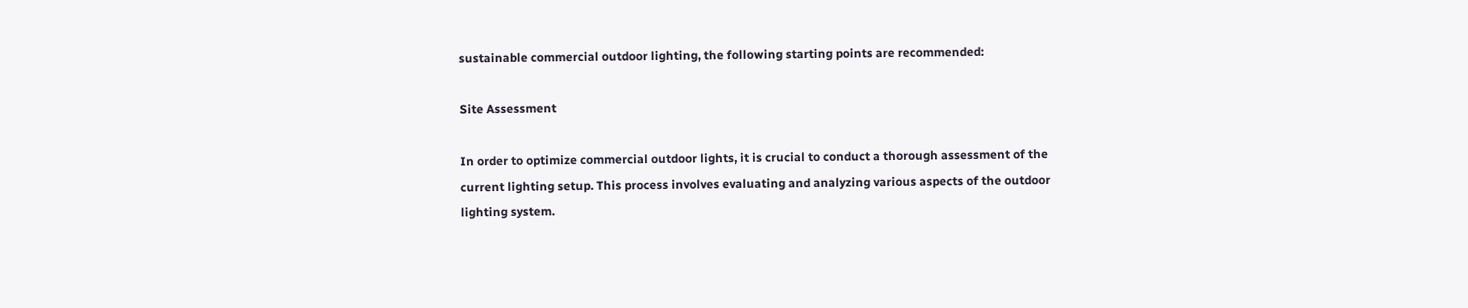sustainable commercial outdoor lighting, the following starting points are recommended:

Site Assessment

In order to optimize commercial outdoor lights, it is crucial to conduct a thorough assessment of the current lighting setup. This process involves evaluating and analyzing various aspects of the outdoor lighting system.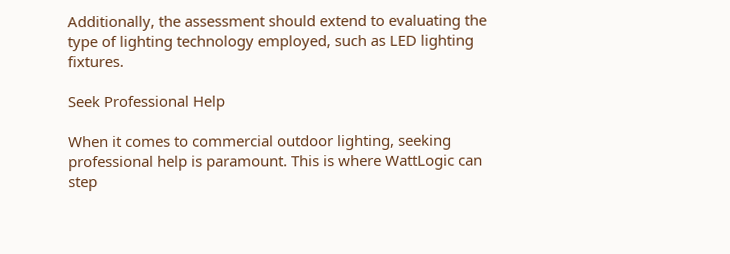Additionally, the assessment should extend to evaluating the type of lighting technology employed, such as LED lighting fixtures.

Seek Professional Help

When it comes to commercial outdoor lighting, seeking professional help is paramount. This is where WattLogic can step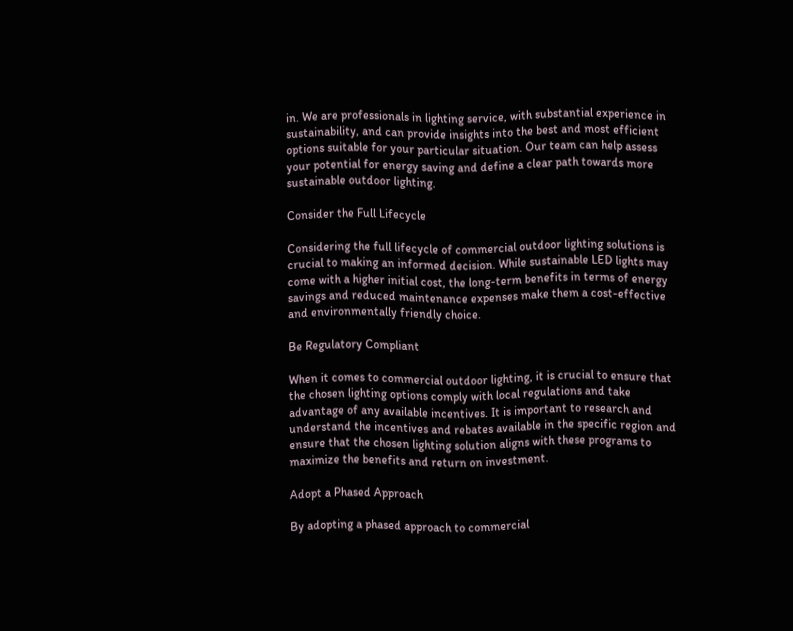in. We are professionals in lighting service, with substantial experience in sustainability, and can provide insights into the best and most efficient options suitable for your particular situation. Our team can help assess your potential for energy saving and define a clear path towards more sustainable outdoor lighting.

Consider the Full Lifecycle

Considering the full lifecycle of commercial outdoor lighting solutions is crucial to making an informed decision. While sustainable LED lights may come with a higher initial cost, the long-term benefits in terms of energy savings and reduced maintenance expenses make them a cost-effective and environmentally friendly choice.

Be Regulatory Compliant

When it comes to commercial outdoor lighting, it is crucial to ensure that the chosen lighting options comply with local regulations and take advantage of any available incentives. It is important to research and understand the incentives and rebates available in the specific region and ensure that the chosen lighting solution aligns with these programs to maximize the benefits and return on investment.

Adopt a Phased Approach

By adopting a phased approach to commercial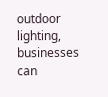outdoor lighting, businesses can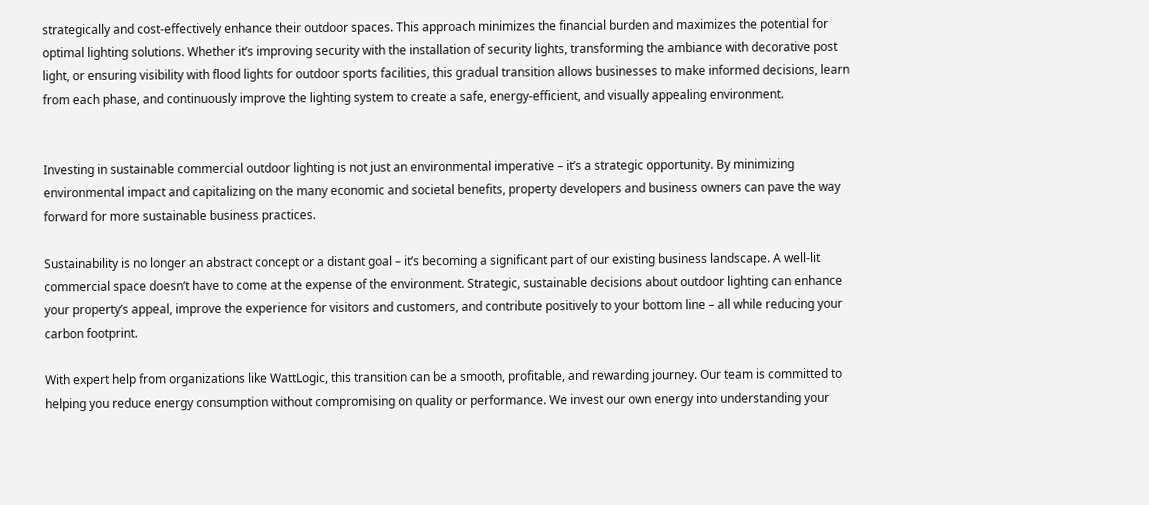strategically and cost-effectively enhance their outdoor spaces. This approach minimizes the financial burden and maximizes the potential for optimal lighting solutions. Whether it’s improving security with the installation of security lights, transforming the ambiance with decorative post light, or ensuring visibility with flood lights for outdoor sports facilities, this gradual transition allows businesses to make informed decisions, learn from each phase, and continuously improve the lighting system to create a safe, energy-efficient, and visually appealing environment.


Investing in sustainable commercial outdoor lighting is not just an environmental imperative – it’s a strategic opportunity. By minimizing environmental impact and capitalizing on the many economic and societal benefits, property developers and business owners can pave the way forward for more sustainable business practices.

Sustainability is no longer an abstract concept or a distant goal – it’s becoming a significant part of our existing business landscape. A well-lit commercial space doesn’t have to come at the expense of the environment. Strategic, sustainable decisions about outdoor lighting can enhance your property’s appeal, improve the experience for visitors and customers, and contribute positively to your bottom line – all while reducing your carbon footprint.

With expert help from organizations like WattLogic, this transition can be a smooth, profitable, and rewarding journey. Our team is committed to helping you reduce energy consumption without compromising on quality or performance. We invest our own energy into understanding your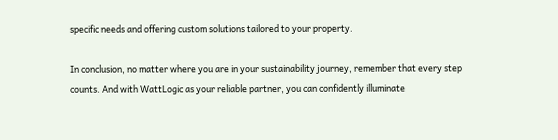specific needs and offering custom solutions tailored to your property.

In conclusion, no matter where you are in your sustainability journey, remember that every step counts. And with WattLogic as your reliable partner, you can confidently illuminate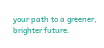your path to a greener, brighter future.